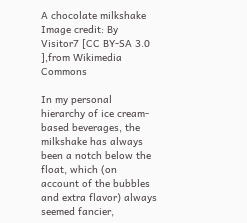A chocolate milkshake
Image credit: By Visitor7 [CC BY-SA 3.0 ],from Wikimedia Commons

In my personal hierarchy of ice cream-based beverages, the milkshake has always been a notch below the float, which (on account of the bubbles and extra flavor) always seemed fancier,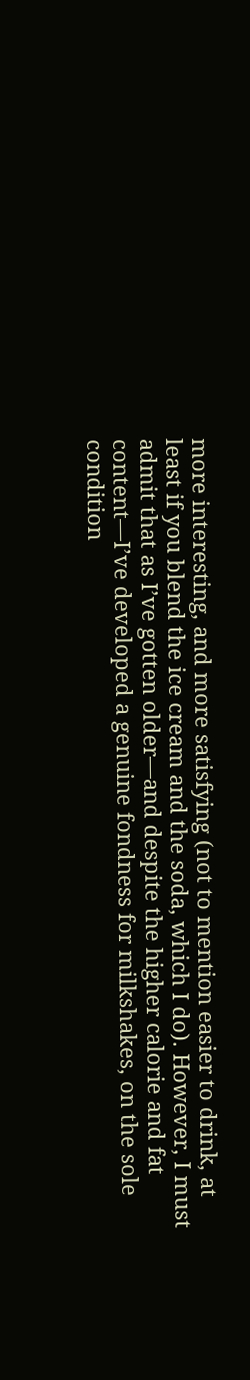more interesting, and more satisfying (not to mention easier to drink, at least if you blend the ice cream and the soda, which I do). However, I must admit that as I’ve gotten older—and despite the higher calorie and fat content—I’ve developed a genuine fondness for milkshakes, on the sole condition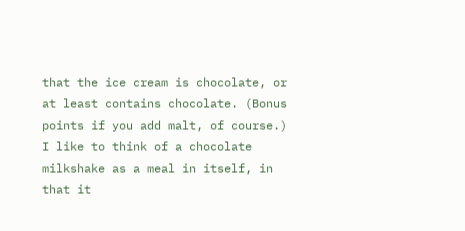that the ice cream is chocolate, or at least contains chocolate. (Bonus points if you add malt, of course.) I like to think of a chocolate milkshake as a meal in itself, in that it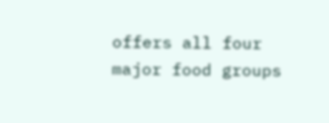offers all four major food groups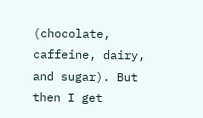(chocolate, caffeine, dairy, and sugar). But then I get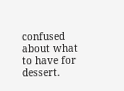confused about what to have for dessert.